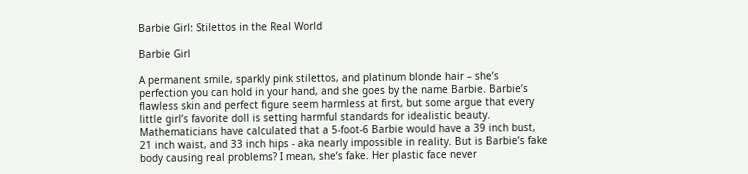Barbie Girl: Stilettos in the Real World

Barbie Girl

A permanent smile, sparkly pink stilettos, and platinum blonde hair – she’s perfection you can hold in your hand, and she goes by the name Barbie. Barbie’s flawless skin and perfect figure seem harmless at first, but some argue that every little girl’s favorite doll is setting harmful standards for idealistic beauty. Mathematicians have calculated that a 5-foot-6 Barbie would have a 39 inch bust, 21 inch waist, and 33 inch hips - aka nearly impossible in reality. But is Barbie’s fake body causing real problems? I mean, she’s fake. Her plastic face never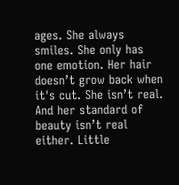ages. She always smiles. She only has one emotion. Her hair doesn’t grow back when it's cut. She isn’t real. And her standard of beauty isn’t real either. Little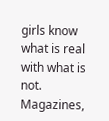girls know what is real with what is not. Magazines,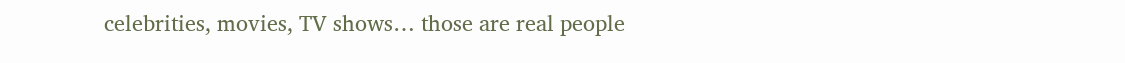celebrities, movies, TV shows… those are real people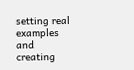setting real examples and creating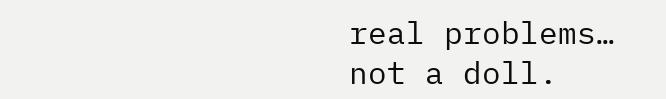real problems… not a doll.